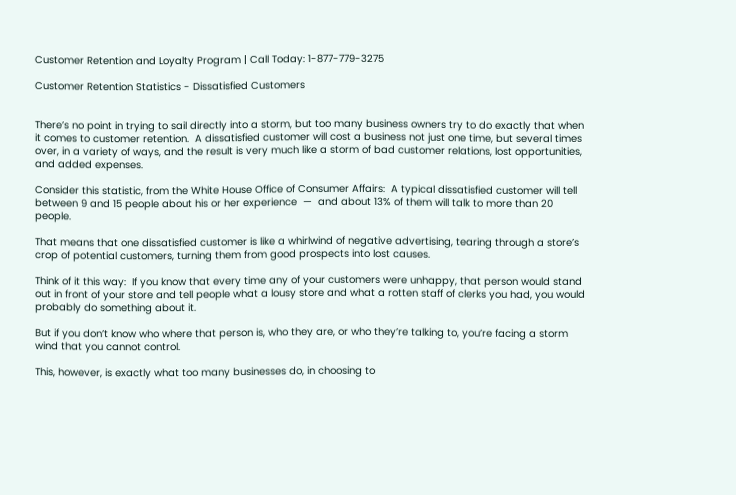Customer Retention and Loyalty Program | Call Today: 1-877-779-3275

Customer Retention Statistics - Dissatisfied Customers


There’s no point in trying to sail directly into a storm, but too many business owners try to do exactly that when it comes to customer retention.  A dissatisfied customer will cost a business not just one time, but several times over, in a variety of ways, and the result is very much like a storm of bad customer relations, lost opportunities, and added expenses.

Consider this statistic, from the White House Office of Consumer Affairs:  A typical dissatisfied customer will tell between 9 and 15 people about his or her experience  —  and about 13% of them will talk to more than 20 people.

That means that one dissatisfied customer is like a whirlwind of negative advertising, tearing through a store’s crop of potential customers, turning them from good prospects into lost causes.

Think of it this way:  If you know that every time any of your customers were unhappy, that person would stand out in front of your store and tell people what a lousy store and what a rotten staff of clerks you had, you would probably do something about it.

But if you don’t know who where that person is, who they are, or who they’re talking to, you’re facing a storm wind that you cannot control.

This, however, is exactly what too many businesses do, in choosing to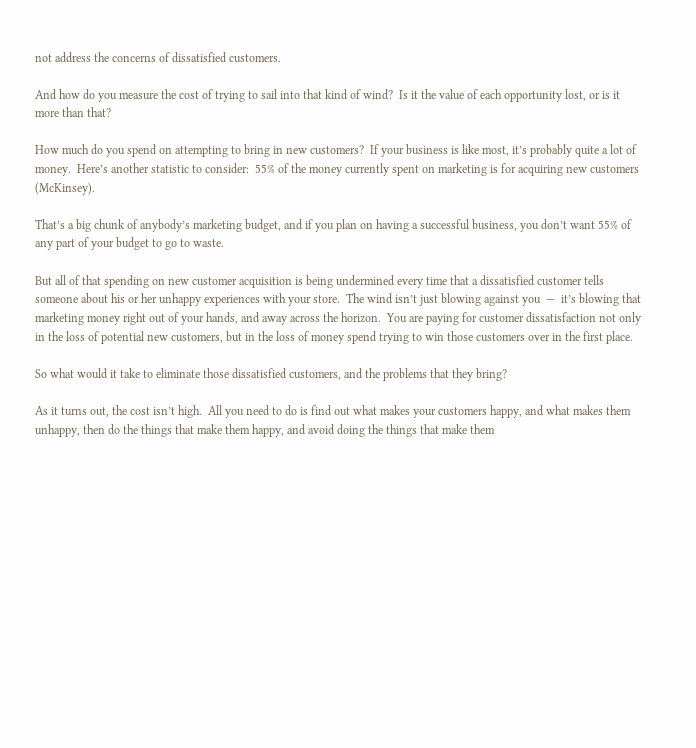not address the concerns of dissatisfied customers.

And how do you measure the cost of trying to sail into that kind of wind?  Is it the value of each opportunity lost, or is it more than that?

How much do you spend on attempting to bring in new customers?  If your business is like most, it’s probably quite a lot of money.  Here’s another statistic to consider:  55% of the money currently spent on marketing is for acquiring new customers (McKinsey).

That’s a big chunk of anybody’s marketing budget, and if you plan on having a successful business, you don’t want 55% of any part of your budget to go to waste.

But all of that spending on new customer acquisition is being undermined every time that a dissatisfied customer tells someone about his or her unhappy experiences with your store.  The wind isn’t just blowing against you  —  it’s blowing that marketing money right out of your hands, and away across the horizon.  You are paying for customer dissatisfaction not only in the loss of potential new customers, but in the loss of money spend trying to win those customers over in the first place.

So what would it take to eliminate those dissatisfied customers, and the problems that they bring?

As it turns out, the cost isn’t high.  All you need to do is find out what makes your customers happy, and what makes them unhappy, then do the things that make them happy, and avoid doing the things that make them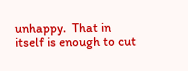unhappy.  That in itself is enough to cut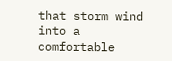that storm wind into a comfortable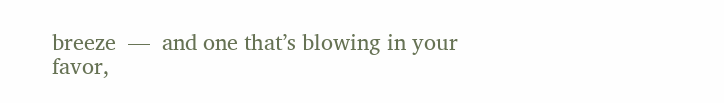breeze  —  and one that’s blowing in your favor,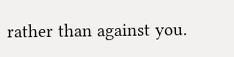rather than against you.